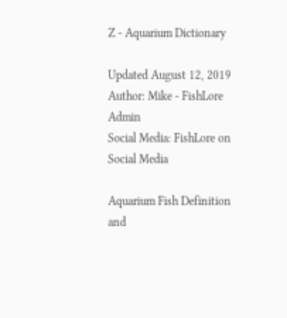Z - Aquarium Dictionary

Updated August 12, 2019
Author: Mike - FishLore Admin
Social Media: FishLore on Social Media

Aquarium Fish Definition and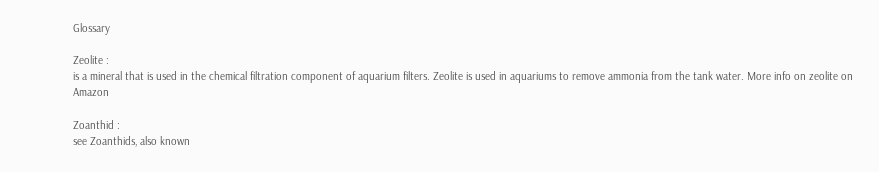Glossary

Zeolite :
is a mineral that is used in the chemical filtration component of aquarium filters. Zeolite is used in aquariums to remove ammonia from the tank water. More info on zeolite on Amazon

Zoanthid :
see Zoanthids, also known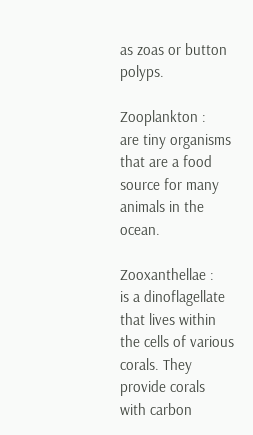as zoas or button polyps.

Zooplankton :
are tiny organisms that are a food source for many animals in the ocean.

Zooxanthellae :
is a dinoflagellate that lives within the cells of various corals. They provide corals with carbon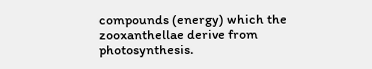compounds (energy) which the zooxanthellae derive from photosynthesis.